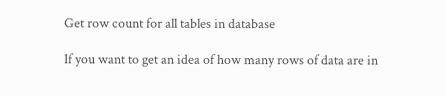Get row count for all tables in database

If you want to get an idea of how many rows of data are in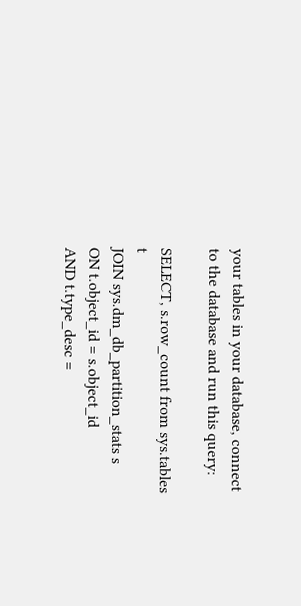your tables in your database, connect to the database and run this query:

SELECT, s.row_count from sys.tables t
JOIN sys.dm_db_partition_stats s
ON t.object_id = s.object_id
AND t.type_desc =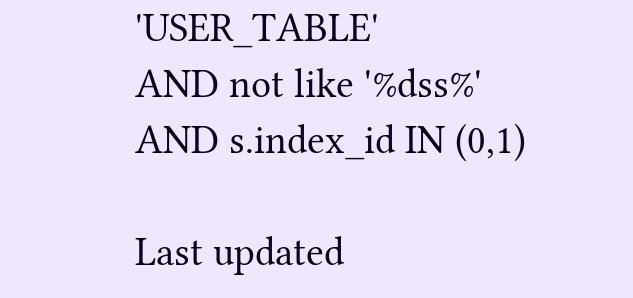'USER_TABLE'
AND not like '%dss%'
AND s.index_id IN (0,1)

Last updated